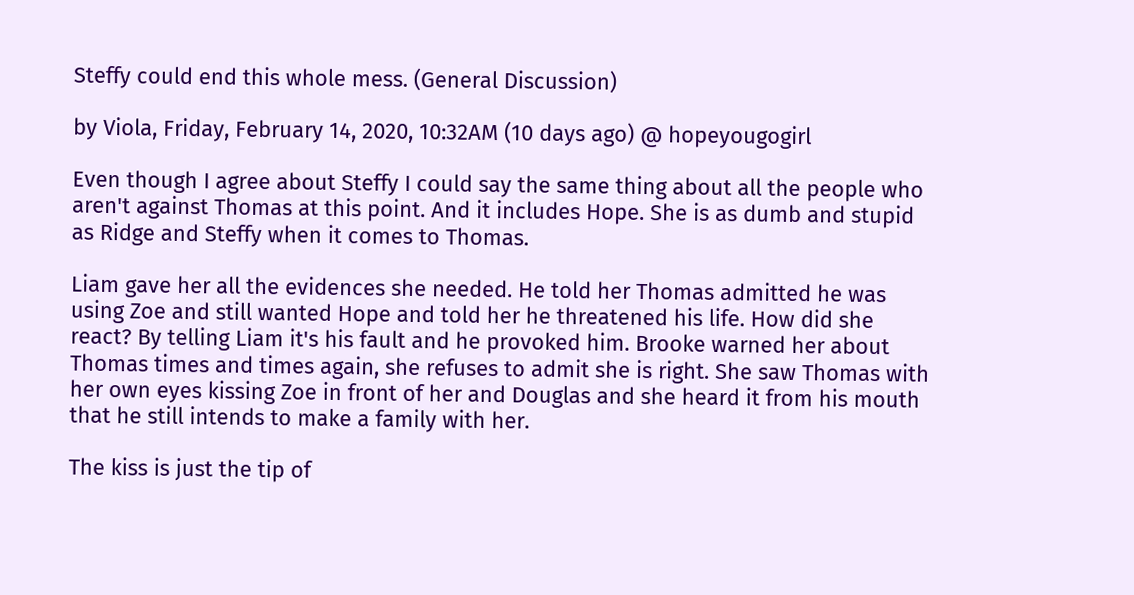Steffy could end this whole mess. (General Discussion)

by Viola, Friday, February 14, 2020, 10:32AM (10 days ago) @ hopeyougogirl

Even though I agree about Steffy I could say the same thing about all the people who aren't against Thomas at this point. And it includes Hope. She is as dumb and stupid as Ridge and Steffy when it comes to Thomas.

Liam gave her all the evidences she needed. He told her Thomas admitted he was using Zoe and still wanted Hope and told her he threatened his life. How did she react? By telling Liam it's his fault and he provoked him. Brooke warned her about Thomas times and times again, she refuses to admit she is right. She saw Thomas with her own eyes kissing Zoe in front of her and Douglas and she heard it from his mouth that he still intends to make a family with her.

The kiss is just the tip of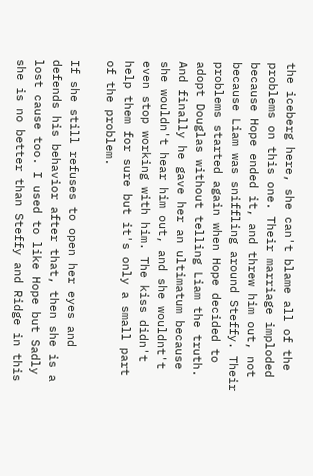the iceberg here, she can't blame all of the problems on this one. Their marriage imploded because Hope ended it, and threw him out, not because Liam was sniffling around Steffy. Their problems started again when Hope decided to adopt Douglas without telling Liam the truth. And finally he gave her an ultimatum because she wouldn't hear him out, and she wouldnt't even stop working with him. The kiss didn't help them for sure but it's only a small part of the problem.

If she still refuses to open her eyes and defends his behavior after that, then she is a lost cause too. I used to like Hope but Sadly she is no better than Steffy and Ridge in this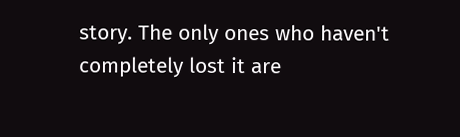story. The only ones who haven't completely lost it are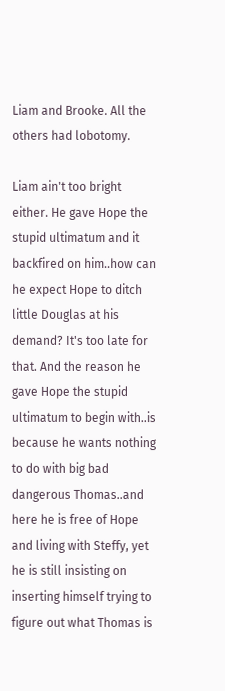Liam and Brooke. All the others had lobotomy.

Liam ain't too bright either. He gave Hope the stupid ultimatum and it backfired on him..how can he expect Hope to ditch little Douglas at his demand? It's too late for that. And the reason he gave Hope the stupid ultimatum to begin with..is because he wants nothing to do with big bad dangerous Thomas..and here he is free of Hope and living with Steffy, yet he is still insisting on inserting himself trying to figure out what Thomas is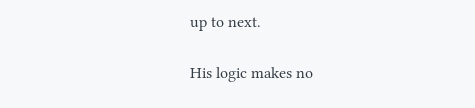up to next.

His logic makes no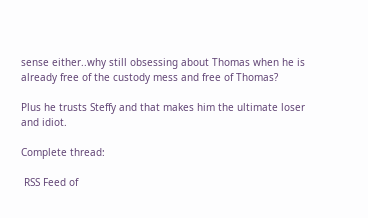sense either..why still obsessing about Thomas when he is already free of the custody mess and free of Thomas?

Plus he trusts Steffy and that makes him the ultimate loser and idiot.

Complete thread:

 RSS Feed of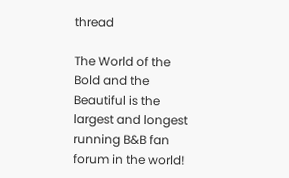thread

The World of the Bold and the Beautiful is the largest and longest running B&B fan forum in the world!